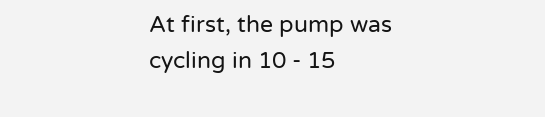At first, the pump was cycling in 10 - 15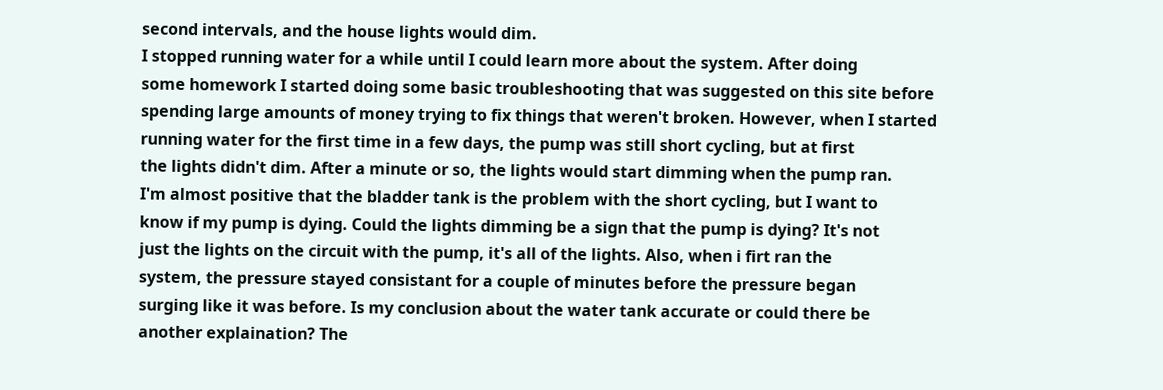second intervals, and the house lights would dim.
I stopped running water for a while until I could learn more about the system. After doing
some homework I started doing some basic troubleshooting that was suggested on this site before
spending large amounts of money trying to fix things that weren't broken. However, when I started
running water for the first time in a few days, the pump was still short cycling, but at first
the lights didn't dim. After a minute or so, the lights would start dimming when the pump ran.
I'm almost positive that the bladder tank is the problem with the short cycling, but I want to
know if my pump is dying. Could the lights dimming be a sign that the pump is dying? It's not
just the lights on the circuit with the pump, it's all of the lights. Also, when i firt ran the
system, the pressure stayed consistant for a couple of minutes before the pressure began
surging like it was before. Is my conclusion about the water tank accurate or could there be
another explaination? The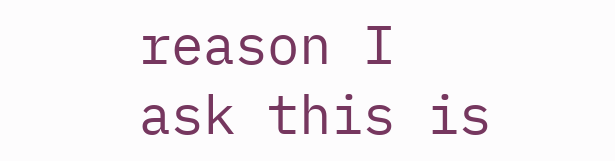reason I ask this is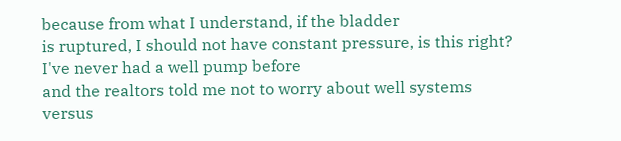because from what I understand, if the bladder
is ruptured, I should not have constant pressure, is this right? I've never had a well pump before
and the realtors told me not to worry about well systems versus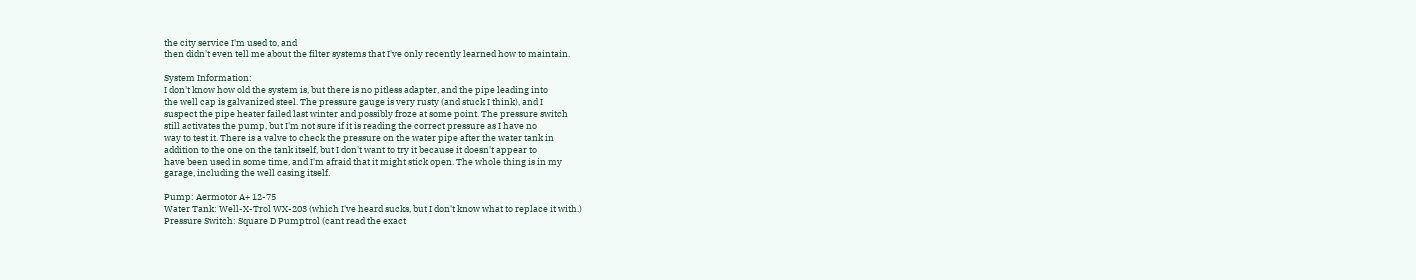the city service I'm used to, and
then didn't even tell me about the filter systems that I've only recently learned how to maintain.

System Information:
I don't know how old the system is, but there is no pitless adapter, and the pipe leading into
the well cap is galvanized steel. The pressure gauge is very rusty (and stuck I think), and I
suspect the pipe heater failed last winter and possibly froze at some point. The pressure switch
still activates the pump, but I'm not sure if it is reading the correct pressure as I have no
way to test it. There is a valve to check the pressure on the water pipe after the water tank in
addition to the one on the tank itself, but I don't want to try it because it doesn't appear to
have been used in some time, and I'm afraid that it might stick open. The whole thing is in my
garage, including the well casing itself.

Pump: Aermotor A+ 12-75
Water Tank: Well-X-Trol WX-203 (which I've heard sucks, but I don't know what to replace it with.)
Pressure Switch: Square D Pumptrol (cant read the exact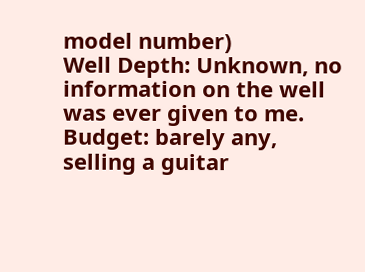model number)
Well Depth: Unknown, no information on the well was ever given to me.
Budget: barely any, selling a guitar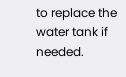to replace the water tank if needed.